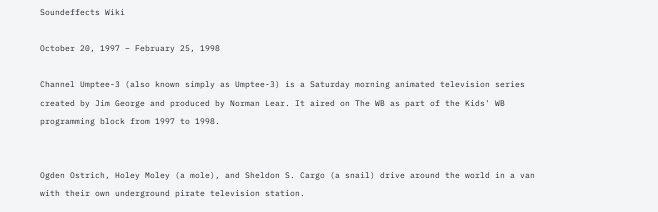Soundeffects Wiki

October 20, 1997 – February 25, 1998

Channel Umptee-3 (also known simply as Umptee-3) is a Saturday morning animated television series created by Jim George and produced by Norman Lear. It aired on The WB as part of the Kids' WB programming block from 1997 to 1998.


Ogden Ostrich, Holey Moley (a mole), and Sheldon S. Cargo (a snail) drive around the world in a van with their own underground pirate television station.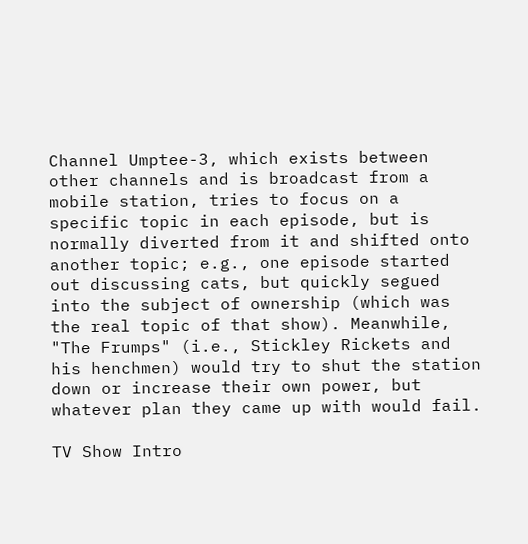Channel Umptee-3, which exists between other channels and is broadcast from a mobile station, tries to focus on a specific topic in each episode, but is normally diverted from it and shifted onto another topic; e.g., one episode started out discussing cats, but quickly segued into the subject of ownership (which was the real topic of that show). Meanwhile, "The Frumps" (i.e., Stickley Rickets and his henchmen) would try to shut the station down or increase their own power, but whatever plan they came up with would fail.

TV Show Intro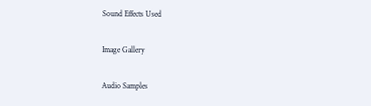Sound Effects Used

Image Gallery

Audio Samples